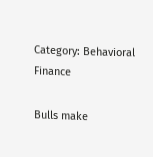Category: Behavioral Finance

Bulls make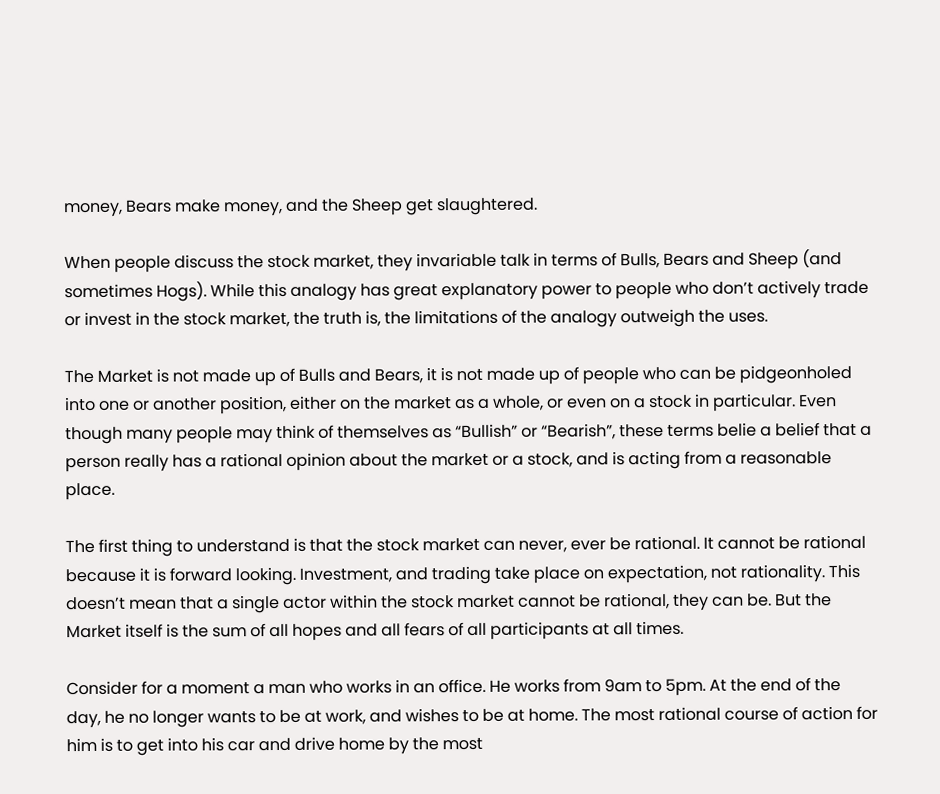money, Bears make money, and the Sheep get slaughtered.

When people discuss the stock market, they invariable talk in terms of Bulls, Bears and Sheep (and sometimes Hogs). While this analogy has great explanatory power to people who don’t actively trade or invest in the stock market, the truth is, the limitations of the analogy outweigh the uses.

The Market is not made up of Bulls and Bears, it is not made up of people who can be pidgeonholed into one or another position, either on the market as a whole, or even on a stock in particular. Even though many people may think of themselves as “Bullish” or “Bearish”, these terms belie a belief that a person really has a rational opinion about the market or a stock, and is acting from a reasonable place.

The first thing to understand is that the stock market can never, ever be rational. It cannot be rational because it is forward looking. Investment, and trading take place on expectation, not rationality. This doesn’t mean that a single actor within the stock market cannot be rational, they can be. But the Market itself is the sum of all hopes and all fears of all participants at all times.

Consider for a moment a man who works in an office. He works from 9am to 5pm. At the end of the day, he no longer wants to be at work, and wishes to be at home. The most rational course of action for him is to get into his car and drive home by the most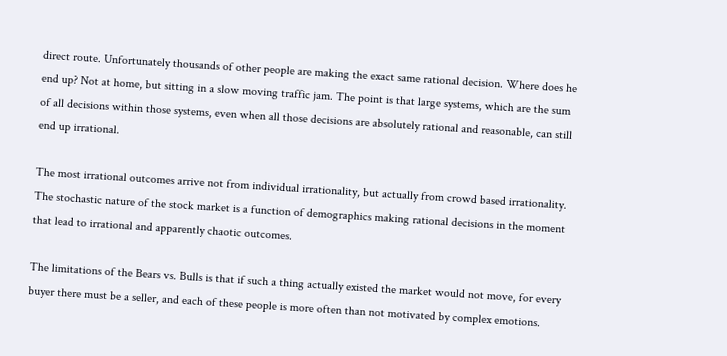direct route. Unfortunately thousands of other people are making the exact same rational decision. Where does he end up? Not at home, but sitting in a slow moving traffic jam. The point is that large systems, which are the sum of all decisions within those systems, even when all those decisions are absolutely rational and reasonable, can still end up irrational.

The most irrational outcomes arrive not from individual irrationality, but actually from crowd based irrationality. The stochastic nature of the stock market is a function of demographics making rational decisions in the moment that lead to irrational and apparently chaotic outcomes.

The limitations of the Bears vs. Bulls is that if such a thing actually existed the market would not move, for every buyer there must be a seller, and each of these people is more often than not motivated by complex emotions.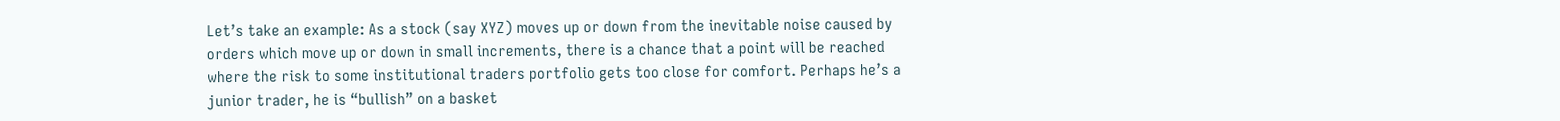Let’s take an example: As a stock (say XYZ) moves up or down from the inevitable noise caused by orders which move up or down in small increments, there is a chance that a point will be reached where the risk to some institutional traders portfolio gets too close for comfort. Perhaps he’s a junior trader, he is “bullish” on a basket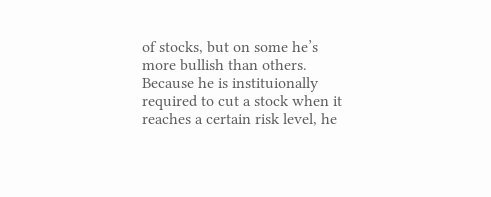of stocks, but on some he’s more bullish than others. Because he is instituionally required to cut a stock when it reaches a certain risk level, he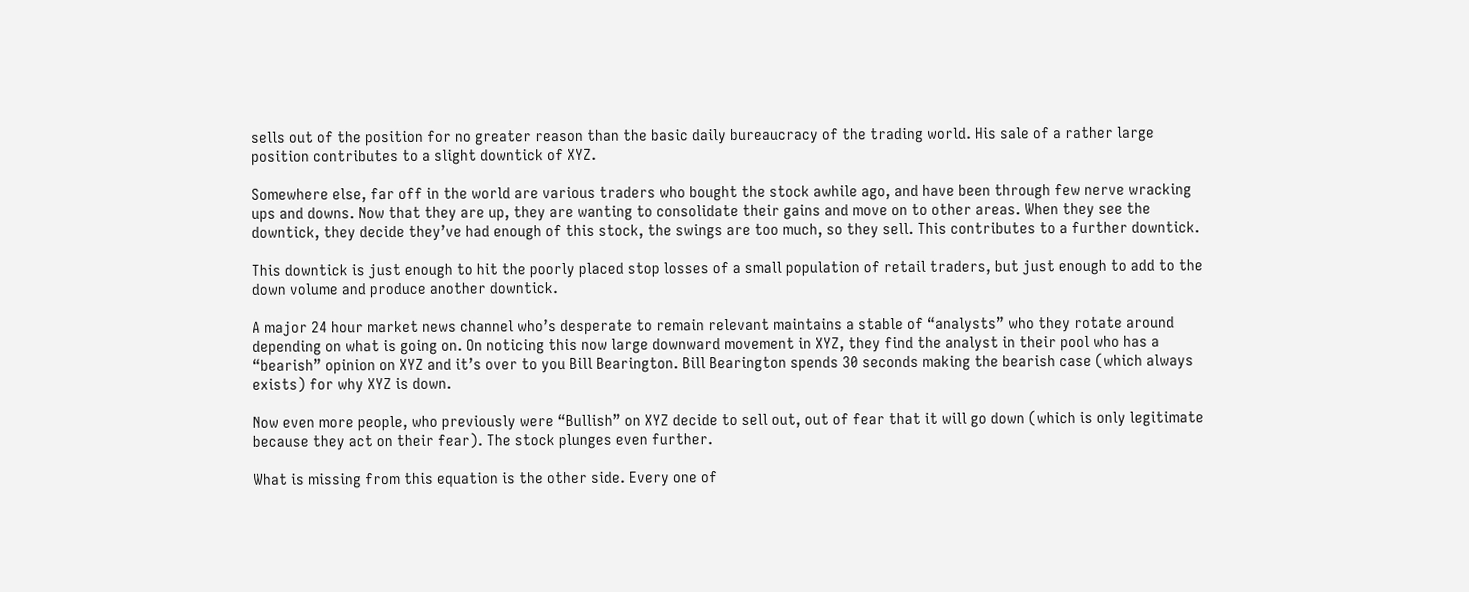sells out of the position for no greater reason than the basic daily bureaucracy of the trading world. His sale of a rather large position contributes to a slight downtick of XYZ.

Somewhere else, far off in the world are various traders who bought the stock awhile ago, and have been through few nerve wracking ups and downs. Now that they are up, they are wanting to consolidate their gains and move on to other areas. When they see the downtick, they decide they’ve had enough of this stock, the swings are too much, so they sell. This contributes to a further downtick.

This downtick is just enough to hit the poorly placed stop losses of a small population of retail traders, but just enough to add to the down volume and produce another downtick.

A major 24 hour market news channel who’s desperate to remain relevant maintains a stable of “analysts” who they rotate around depending on what is going on. On noticing this now large downward movement in XYZ, they find the analyst in their pool who has a “bearish” opinion on XYZ and it’s over to you Bill Bearington. Bill Bearington spends 30 seconds making the bearish case (which always exists) for why XYZ is down.

Now even more people, who previously were “Bullish” on XYZ decide to sell out, out of fear that it will go down (which is only legitimate because they act on their fear). The stock plunges even further.

What is missing from this equation is the other side. Every one of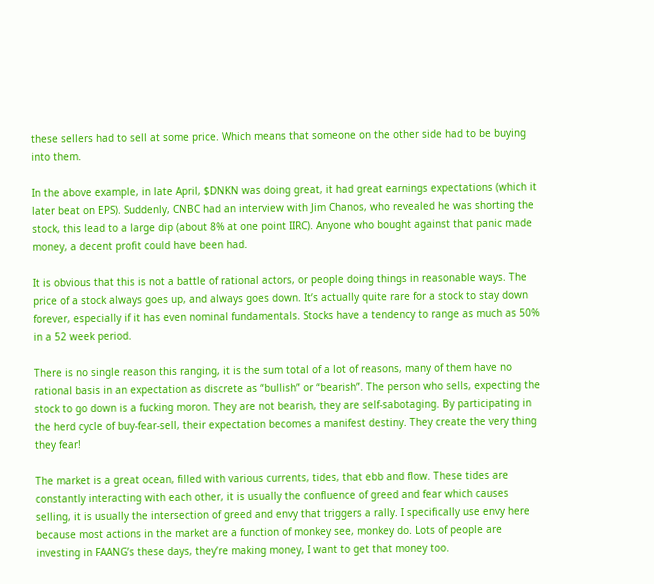these sellers had to sell at some price. Which means that someone on the other side had to be buying into them.

In the above example, in late April, $DNKN was doing great, it had great earnings expectations (which it later beat on EPS). Suddenly, CNBC had an interview with Jim Chanos, who revealed he was shorting the stock, this lead to a large dip (about 8% at one point IIRC). Anyone who bought against that panic made money, a decent profit could have been had.

It is obvious that this is not a battle of rational actors, or people doing things in reasonable ways. The price of a stock always goes up, and always goes down. It’s actually quite rare for a stock to stay down forever, especially if it has even nominal fundamentals. Stocks have a tendency to range as much as 50% in a 52 week period.

There is no single reason this ranging, it is the sum total of a lot of reasons, many of them have no rational basis in an expectation as discrete as “bullish” or “bearish”. The person who sells, expecting the stock to go down is a fucking moron. They are not bearish, they are self-sabotaging. By participating in the herd cycle of buy-fear-sell, their expectation becomes a manifest destiny. They create the very thing they fear!

The market is a great ocean, filled with various currents, tides, that ebb and flow. These tides are constantly interacting with each other, it is usually the confluence of greed and fear which causes selling, it is usually the intersection of greed and envy that triggers a rally. I specifically use envy here because most actions in the market are a function of monkey see, monkey do. Lots of people are investing in FAANG’s these days, they’re making money, I want to get that money too.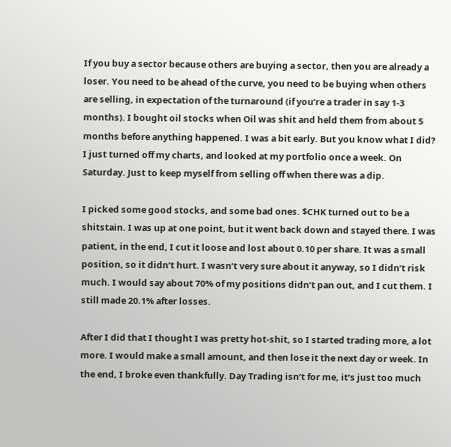If you buy a sector because others are buying a sector, then you are already a loser. You need to be ahead of the curve, you need to be buying when others are selling, in expectation of the turnaround (if you’re a trader in say 1-3 months). I bought oil stocks when Oil was shit and held them from about 5 months before anything happened. I was a bit early. But you know what I did? I just turned off my charts, and looked at my portfolio once a week. On Saturday. Just to keep myself from selling off when there was a dip.

I picked some good stocks, and some bad ones. $CHK turned out to be a shitstain. I was up at one point, but it went back down and stayed there. I was patient, in the end, I cut it loose and lost about 0.10 per share. It was a small position, so it didn’t hurt. I wasn’t very sure about it anyway, so I didn’t risk much. I would say about 70% of my positions didn’t pan out, and I cut them. I still made 20.1% after losses.

After I did that I thought I was pretty hot-shit, so I started trading more, a lot more. I would make a small amount, and then lose it the next day or week. In the end, I broke even thankfully. Day Trading isn’t for me, it’s just too much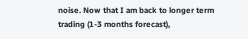noise. Now that I am back to longer term trading (1-3 months forecast),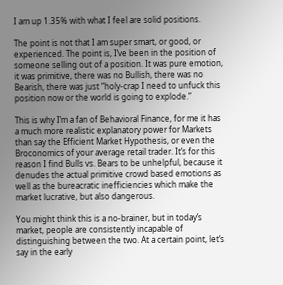I am up 1.35% with what I feel are solid positions.

The point is not that I am super smart, or good, or experienced. The point is, I’ve been in the position of someone selling out of a position. It was pure emotion, it was primitive, there was no Bullish, there was no Bearish, there was just “holy-crap I need to unfuck this position now or the world is going to explode.”

This is why I’m a fan of Behavioral Finance, for me it has a much more realistic explanatory power for Markets than say the Efficient Market Hypothesis, or even the Broconomics of your average retail trader. It’s for this reason I find Bulls vs. Bears to be unhelpful, because it denudes the actual primitive crowd based emotions as well as the bureacratic inefficiencies which make the market lucrative, but also dangerous.

You might think this is a no-brainer, but in today’s market, people are consistently incapable of distinguishing between the two. At a certain point, let’s say in the early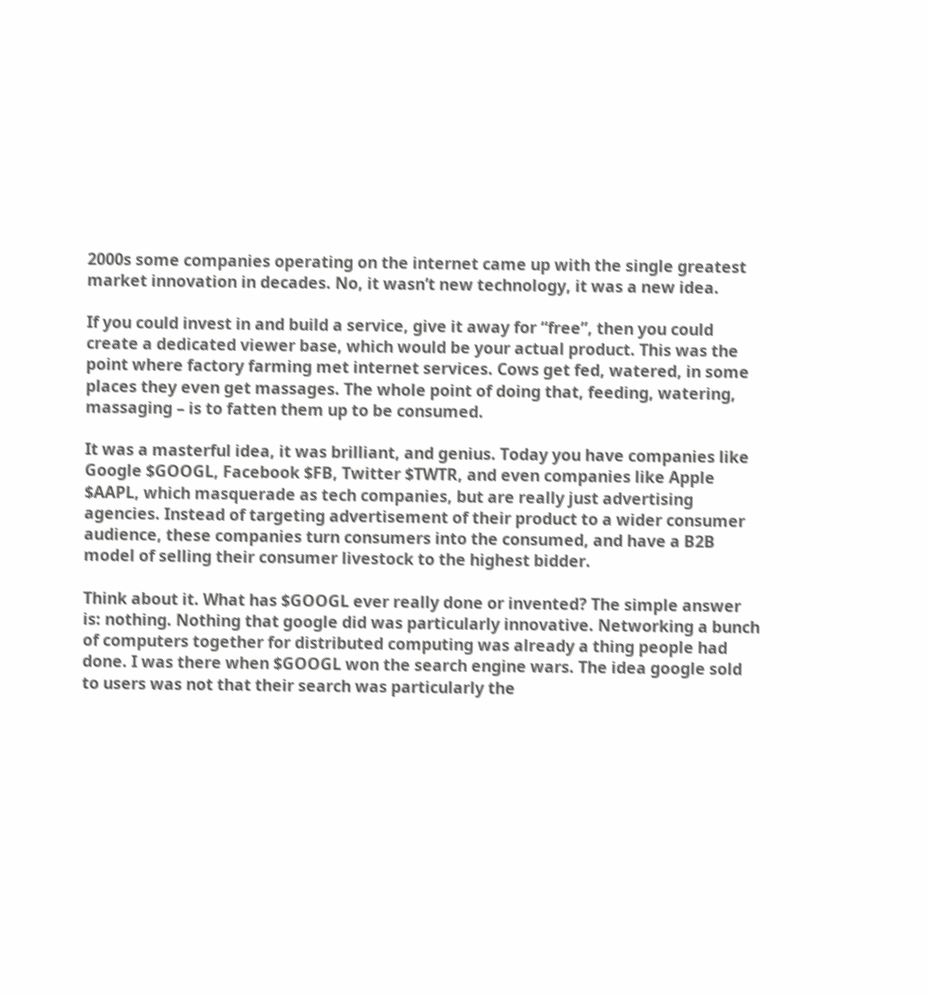2000s some companies operating on the internet came up with the single greatest market innovation in decades. No, it wasn’t new technology, it was a new idea.

If you could invest in and build a service, give it away for “free”, then you could create a dedicated viewer base, which would be your actual product. This was the point where factory farming met internet services. Cows get fed, watered, in some places they even get massages. The whole point of doing that, feeding, watering, massaging – is to fatten them up to be consumed.

It was a masterful idea, it was brilliant, and genius. Today you have companies like Google $GOOGL, Facebook $FB, Twitter $TWTR, and even companies like Apple $AAPL, which masquerade as tech companies, but are really just advertising agencies. Instead of targeting advertisement of their product to a wider consumer audience, these companies turn consumers into the consumed, and have a B2B model of selling their consumer livestock to the highest bidder.

Think about it. What has $GOOGL ever really done or invented? The simple answer is: nothing. Nothing that google did was particularly innovative. Networking a bunch of computers together for distributed computing was already a thing people had done. I was there when $GOOGL won the search engine wars. The idea google sold to users was not that their search was particularly the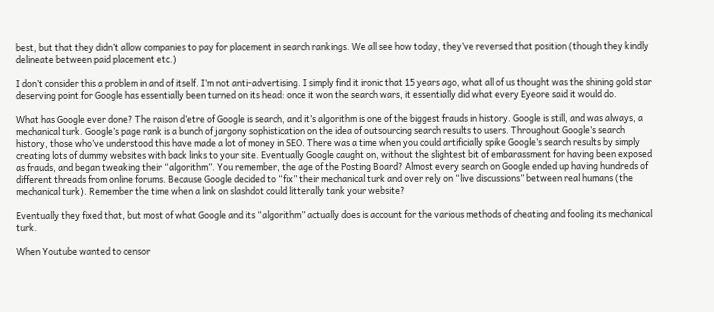best, but that they didn’t allow companies to pay for placement in search rankings. We all see how today, they’ve reversed that position (though they kindly delineate between paid placement etc.)

I don’t consider this a problem in and of itself. I’m not anti-advertising. I simply find it ironic that 15 years ago, what all of us thought was the shining gold star deserving point for Google has essentially been turned on its head: once it won the search wars, it essentially did what every Eyeore said it would do.

What has Google ever done? The raison d’etre of Google is search, and it’s algorithm is one of the biggest frauds in history. Google is still, and was always, a mechanical turk. Google’s page rank is a bunch of jargony sophistication on the idea of outsourcing search results to users. Throughout Google’s search history, those who’ve understood this have made a lot of money in SEO. There was a time when you could artificially spike Google’s search results by simply creating lots of dummy websites with back links to your site. Eventually Google caught on, without the slightest bit of embarassment for having been exposed as frauds, and began tweaking their “algorithm”. You remember, the age of the Posting Board? Almost every search on Google ended up having hundreds of different threads from online forums. Because Google decided to “fix” their mechanical turk and over rely on “live discussions” between real humans (the mechanical turk). Remember the time when a link on slashdot could litterally tank your website?

Eventually they fixed that, but most of what Google and its “algorithm” actually does is account for the various methods of cheating and fooling its mechanical turk.

When Youtube wanted to censor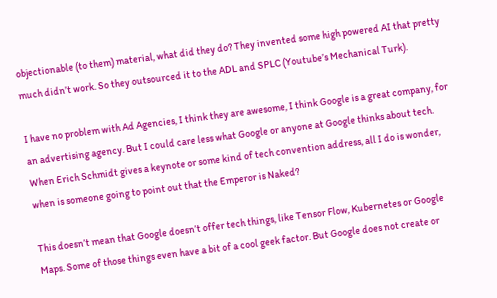objectionable (to them) material, what did they do? They invented some high powered AI that pretty much didn’t work. So they outsourced it to the ADL and SPLC (Youtube’s Mechanical Turk).

I have no problem with Ad Agencies, I think they are awesome, I think Google is a great company, for an advertising agency. But I could care less what Google or anyone at Google thinks about tech. When Erich Schmidt gives a keynote or some kind of tech convention address, all I do is wonder, when is someone going to point out that the Emperor is Naked?

This doesn’t mean that Google doesn’t offer tech things, like Tensor Flow, Kubernetes or Google Maps. Some of those things even have a bit of a cool geek factor. But Google does not create or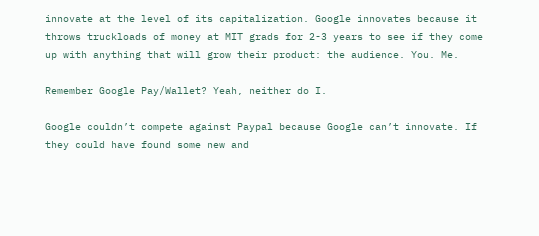innovate at the level of its capitalization. Google innovates because it throws truckloads of money at MIT grads for 2-3 years to see if they come up with anything that will grow their product: the audience. You. Me.

Remember Google Pay/Wallet? Yeah, neither do I.

Google couldn’t compete against Paypal because Google can’t innovate. If they could have found some new and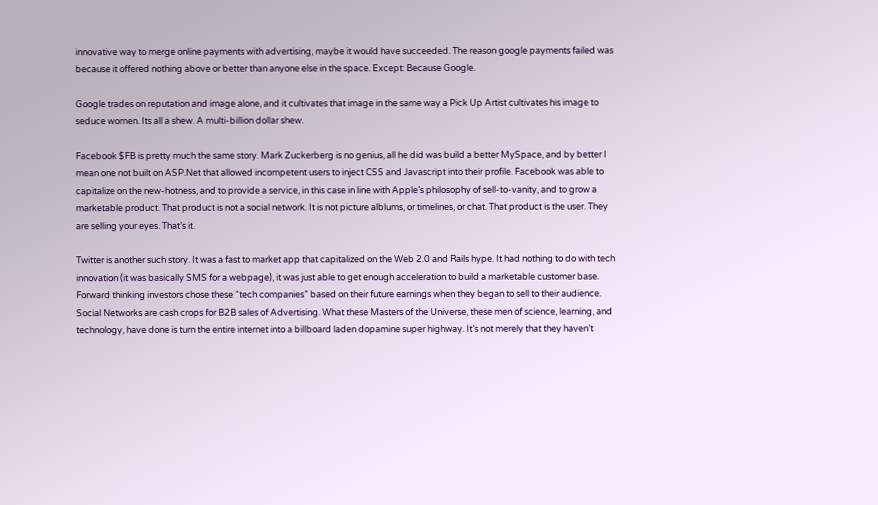innovative way to merge online payments with advertising, maybe it would have succeeded. The reason google payments failed was because it offered nothing above or better than anyone else in the space. Except: Because Google.

Google trades on reputation and image alone, and it cultivates that image in the same way a Pick Up Artist cultivates his image to seduce women. Its all a shew. A multi-billion dollar shew.

Facebook $FB is pretty much the same story. Mark Zuckerberg is no genius, all he did was build a better MySpace, and by better I mean one not built on ASP.Net that allowed incompetent users to inject CSS and Javascript into their profile. Facebook was able to capitalize on the new-hotness, and to provide a service, in this case in line with Apple’s philosophy of sell-to-vanity, and to grow a marketable product. That product is not a social network. It is not picture alblums, or timelines, or chat. That product is the user. They are selling your eyes. That’s it.

Twitter is another such story. It was a fast to market app that capitalized on the Web 2.0 and Rails hype. It had nothing to do with tech innovation (it was basically SMS for a webpage), it was just able to get enough acceleration to build a marketable customer base. Forward thinking investors chose these “tech companies” based on their future earnings when they began to sell to their audience. Social Networks are cash crops for B2B sales of Advertising. What these Masters of the Universe, these men of science, learning, and technology, have done is turn the entire internet into a billboard laden dopamine super highway. It’s not merely that they haven’t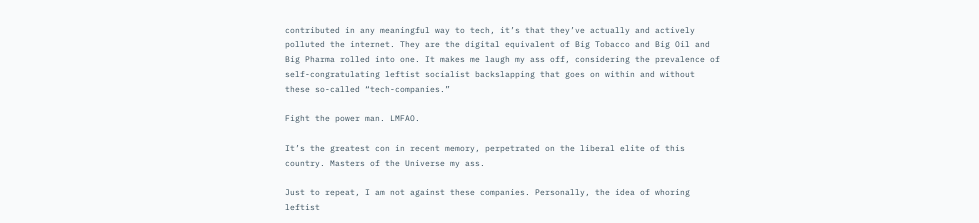contributed in any meaningful way to tech, it’s that they’ve actually and actively polluted the internet. They are the digital equivalent of Big Tobacco and Big Oil and Big Pharma rolled into one. It makes me laugh my ass off, considering the prevalence of self-congratulating leftist socialist backslapping that goes on within and without these so-called “tech-companies.”

Fight the power man. LMFAO.

It’s the greatest con in recent memory, perpetrated on the liberal elite of this country. Masters of the Universe my ass.

Just to repeat, I am not against these companies. Personally, the idea of whoring leftist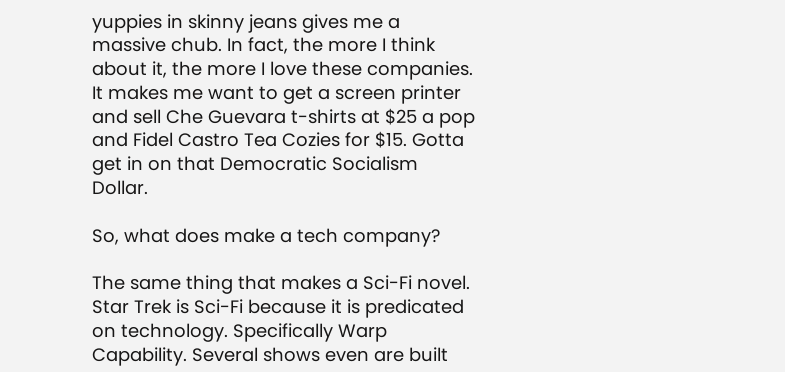yuppies in skinny jeans gives me a massive chub. In fact, the more I think about it, the more I love these companies. It makes me want to get a screen printer and sell Che Guevara t-shirts at $25 a pop and Fidel Castro Tea Cozies for $15. Gotta get in on that Democratic Socialism Dollar.

So, what does make a tech company?

The same thing that makes a Sci-Fi novel. Star Trek is Sci-Fi because it is predicated on technology. Specifically Warp Capability. Several shows even are built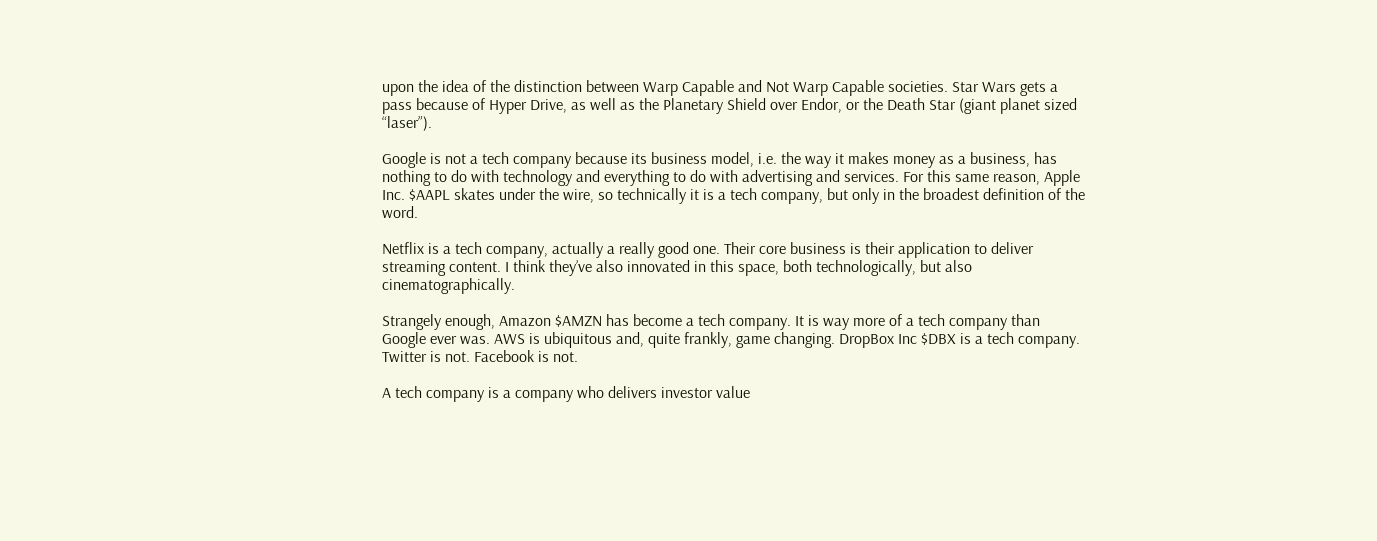upon the idea of the distinction between Warp Capable and Not Warp Capable societies. Star Wars gets a pass because of Hyper Drive, as well as the Planetary Shield over Endor, or the Death Star (giant planet sized “laser”).

Google is not a tech company because its business model, i.e. the way it makes money as a business, has nothing to do with technology and everything to do with advertising and services. For this same reason, Apple Inc. $AAPL skates under the wire, so technically it is a tech company, but only in the broadest definition of the word.

Netflix is a tech company, actually a really good one. Their core business is their application to deliver streaming content. I think they’ve also innovated in this space, both technologically, but also cinematographically.

Strangely enough, Amazon $AMZN has become a tech company. It is way more of a tech company than Google ever was. AWS is ubiquitous and, quite frankly, game changing. DropBox Inc $DBX is a tech company. Twitter is not. Facebook is not.

A tech company is a company who delivers investor value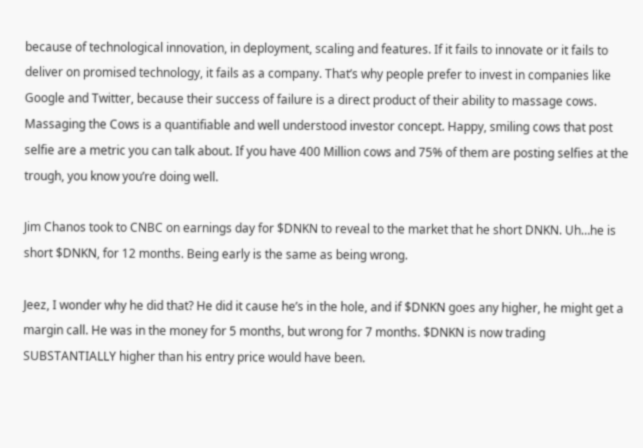because of technological innovation, in deployment, scaling and features. If it fails to innovate or it fails to deliver on promised technology, it fails as a company. That’s why people prefer to invest in companies like Google and Twitter, because their success of failure is a direct product of their ability to massage cows. Massaging the Cows is a quantifiable and well understood investor concept. Happy, smiling cows that post selfie are a metric you can talk about. If you have 400 Million cows and 75% of them are posting selfies at the trough, you know you’re doing well.

Jim Chanos took to CNBC on earnings day for $DNKN to reveal to the market that he short DNKN. Uh…he is short $DNKN, for 12 months. Being early is the same as being wrong.

Jeez, I wonder why he did that? He did it cause he’s in the hole, and if $DNKN goes any higher, he might get a margin call. He was in the money for 5 months, but wrong for 7 months. $DNKN is now trading SUBSTANTIALLY higher than his entry price would have been.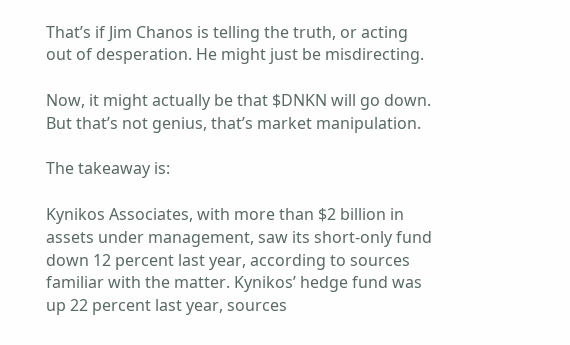That’s if Jim Chanos is telling the truth, or acting out of desperation. He might just be misdirecting.

Now, it might actually be that $DNKN will go down. But that’s not genius, that’s market manipulation.

The takeaway is:

Kynikos Associates, with more than $2 billion in assets under management, saw its short-only fund down 12 percent last year, according to sources familiar with the matter. Kynikos’ hedge fund was up 22 percent last year, sources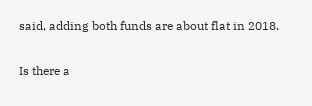said, adding both funds are about flat in 2018.

Is there a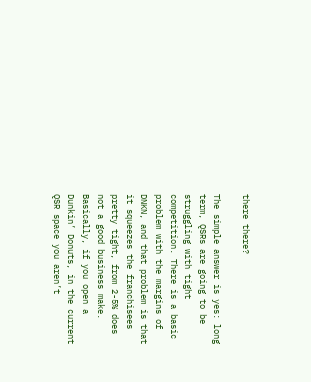there there?

The simple answer is yes: long term, QSRs are going to be struggling with tight competition. There is a basic problem with the margins of DNKN, and that problem is that it squeezes the franchisees pretty tight, from 2-5% does not a good business make. Basically, if you open a Dunkin’ Donuts, in the current QSR space you aren’t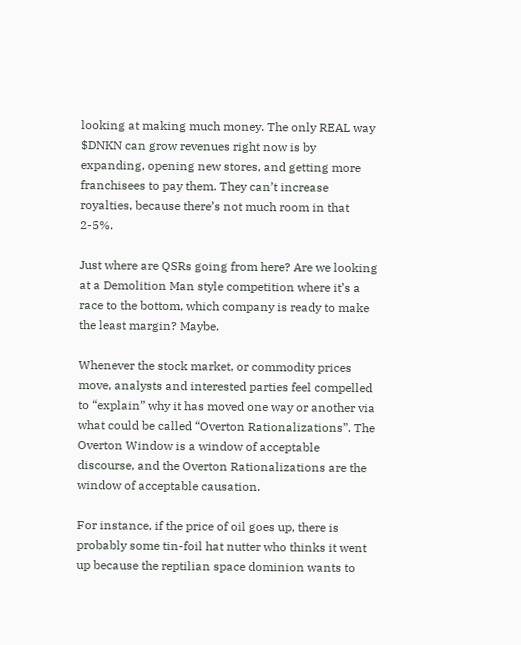looking at making much money. The only REAL way $DNKN can grow revenues right now is by expanding, opening new stores, and getting more franchisees to pay them. They can’t increase royalties, because there’s not much room in that 2-5%.

Just where are QSRs going from here? Are we looking at a Demolition Man style competition where it’s a race to the bottom, which company is ready to make the least margin? Maybe.

Whenever the stock market, or commodity prices move, analysts and interested parties feel compelled to “explain” why it has moved one way or another via what could be called “Overton Rationalizations”. The Overton Window is a window of acceptable discourse, and the Overton Rationalizations are the window of acceptable causation.

For instance, if the price of oil goes up, there is probably some tin-foil hat nutter who thinks it went up because the reptilian space dominion wants to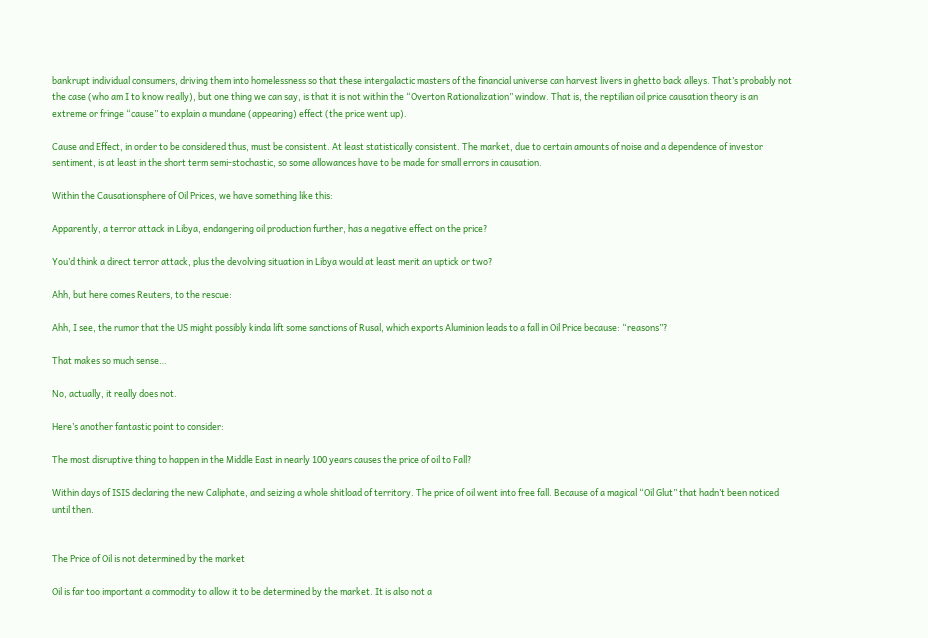bankrupt individual consumers, driving them into homelessness so that these intergalactic masters of the financial universe can harvest livers in ghetto back alleys. That’s probably not the case (who am I to know really), but one thing we can say, is that it is not within the “Overton Rationalization” window. That is, the reptilian oil price causation theory is an extreme or fringe “cause” to explain a mundane (appearing) effect (the price went up).

Cause and Effect, in order to be considered thus, must be consistent. At least statistically consistent. The market, due to certain amounts of noise and a dependence of investor sentiment, is at least in the short term semi-stochastic, so some allowances have to be made for small errors in causation.

Within the Causationsphere of Oil Prices, we have something like this:

Apparently, a terror attack in Libya, endangering oil production further, has a negative effect on the price?

You’d think a direct terror attack, plus the devolving situation in Libya would at least merit an uptick or two?

Ahh, but here comes Reuters, to the rescue:

Ahh, I see, the rumor that the US might possibly kinda lift some sanctions of Rusal, which exports Aluminion leads to a fall in Oil Price because: “reasons”?

That makes so much sense…

No, actually, it really does not.

Here’s another fantastic point to consider:

The most disruptive thing to happen in the Middle East in nearly 100 years causes the price of oil to Fall?

Within days of ISIS declaring the new Caliphate, and seizing a whole shitload of territory. The price of oil went into free fall. Because of a magical “Oil Glut” that hadn’t been noticed until then.


The Price of Oil is not determined by the market

Oil is far too important a commodity to allow it to be determined by the market. It is also not a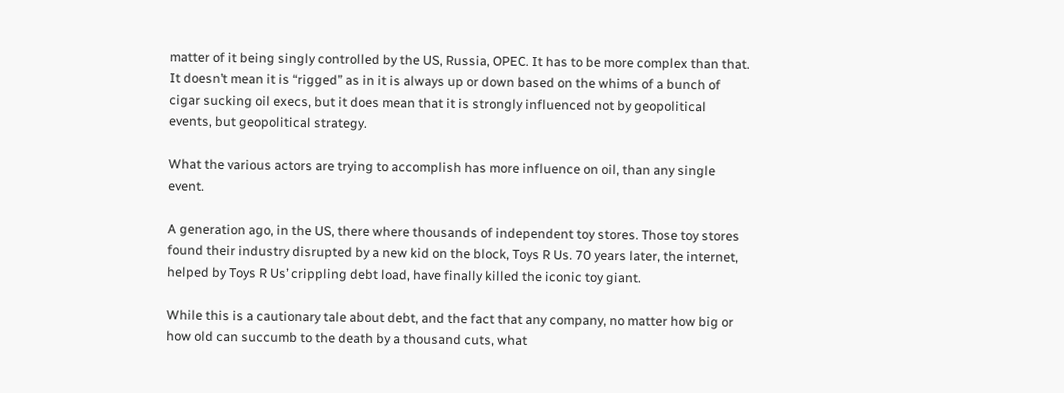matter of it being singly controlled by the US, Russia, OPEC. It has to be more complex than that. It doesn’t mean it is “rigged” as in it is always up or down based on the whims of a bunch of cigar sucking oil execs, but it does mean that it is strongly influenced not by geopolitical events, but geopolitical strategy.

What the various actors are trying to accomplish has more influence on oil, than any single event.

A generation ago, in the US, there where thousands of independent toy stores. Those toy stores found their industry disrupted by a new kid on the block, Toys R Us. 70 years later, the internet, helped by Toys R Us’ crippling debt load, have finally killed the iconic toy giant.

While this is a cautionary tale about debt, and the fact that any company, no matter how big or how old can succumb to the death by a thousand cuts, what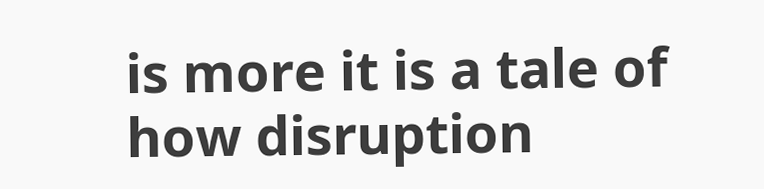is more it is a tale of how disruption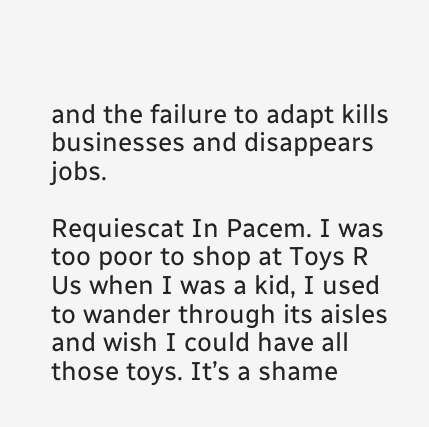and the failure to adapt kills businesses and disappears jobs.

Requiescat In Pacem. I was too poor to shop at Toys R Us when I was a kid, I used to wander through its aisles and wish I could have all those toys. It’s a shame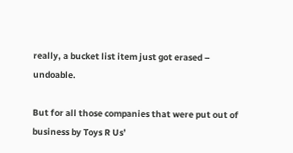really, a bucket list item just got erased – undoable.

But for all those companies that were put out of business by Toys R Us’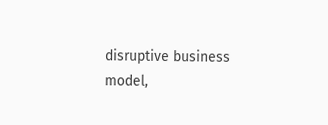disruptive business model,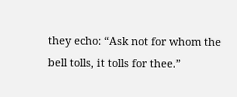they echo: “Ask not for whom the bell tolls, it tolls for thee.”